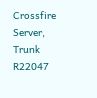Crossfire Server, Trunk  R22047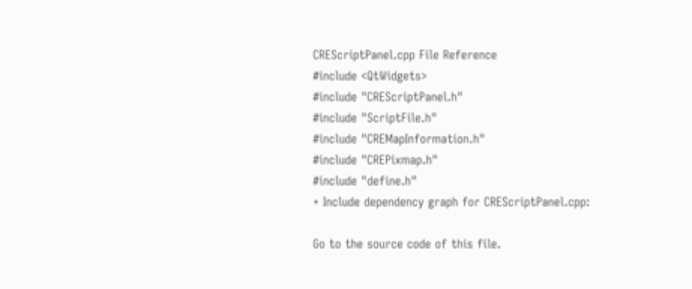CREScriptPanel.cpp File Reference
#include <QtWidgets>
#include "CREScriptPanel.h"
#include "ScriptFile.h"
#include "CREMapInformation.h"
#include "CREPixmap.h"
#include "define.h"
+ Include dependency graph for CREScriptPanel.cpp:

Go to the source code of this file.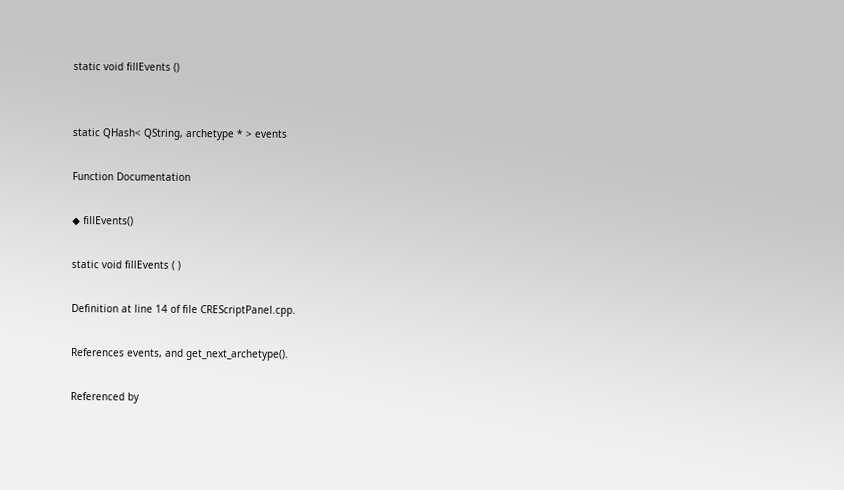static void fillEvents ()


static QHash< QString, archetype * > events

Function Documentation

◆ fillEvents()

static void fillEvents ( )

Definition at line 14 of file CREScriptPanel.cpp.

References events, and get_next_archetype().

Referenced by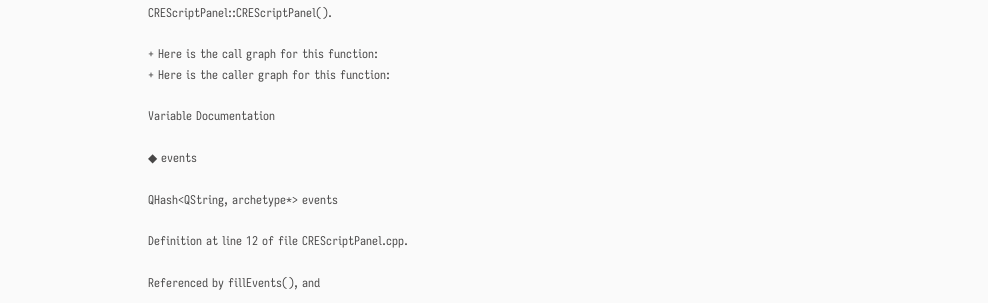CREScriptPanel::CREScriptPanel().

+ Here is the call graph for this function:
+ Here is the caller graph for this function:

Variable Documentation

◆ events

QHash<QString, archetype*> events

Definition at line 12 of file CREScriptPanel.cpp.

Referenced by fillEvents(), and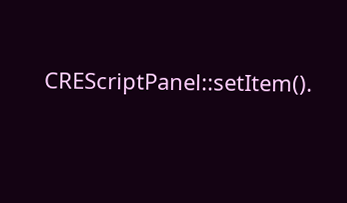CREScriptPanel::setItem().